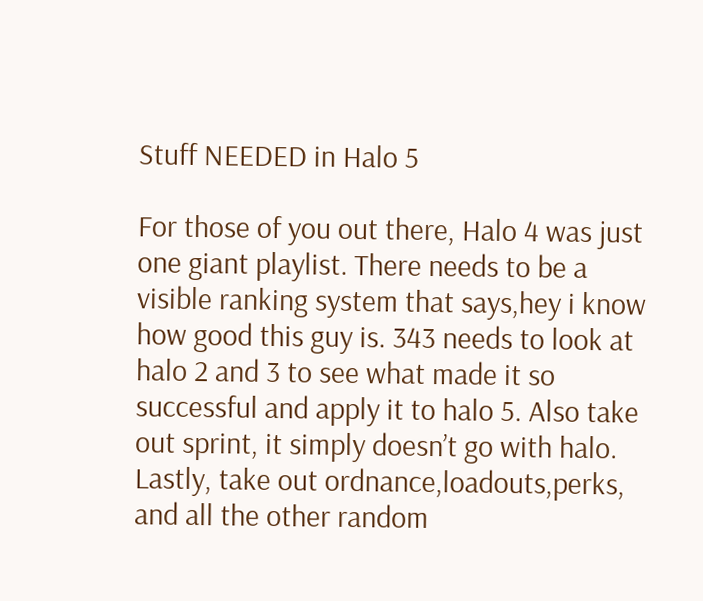Stuff NEEDED in Halo 5

For those of you out there, Halo 4 was just one giant playlist. There needs to be a visible ranking system that says,hey i know how good this guy is. 343 needs to look at halo 2 and 3 to see what made it so successful and apply it to halo 5. Also take out sprint, it simply doesn’t go with halo. Lastly, take out ordnance,loadouts,perks, and all the other random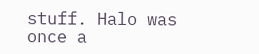stuff. Halo was once a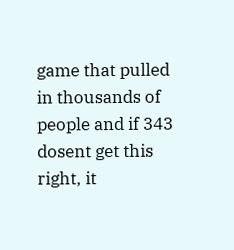game that pulled in thousands of people and if 343 dosent get this right, it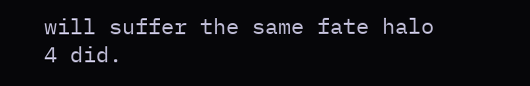will suffer the same fate halo 4 did.